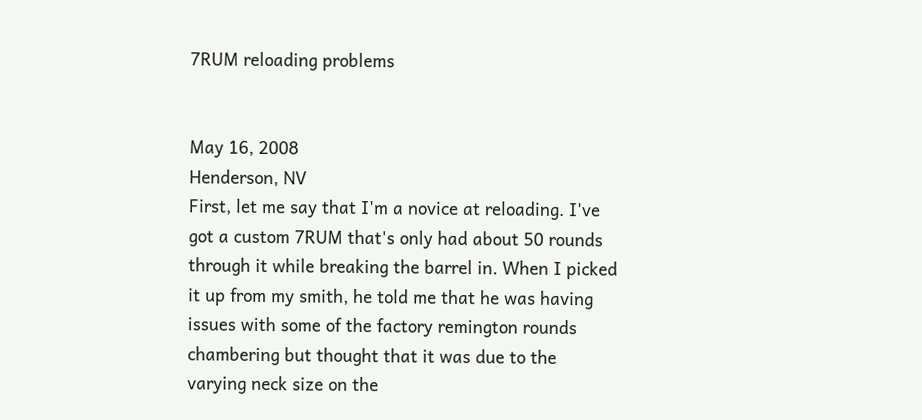7RUM reloading problems


May 16, 2008
Henderson, NV
First, let me say that I'm a novice at reloading. I've got a custom 7RUM that's only had about 50 rounds through it while breaking the barrel in. When I picked it up from my smith, he told me that he was having issues with some of the factory remington rounds chambering but thought that it was due to the varying neck size on the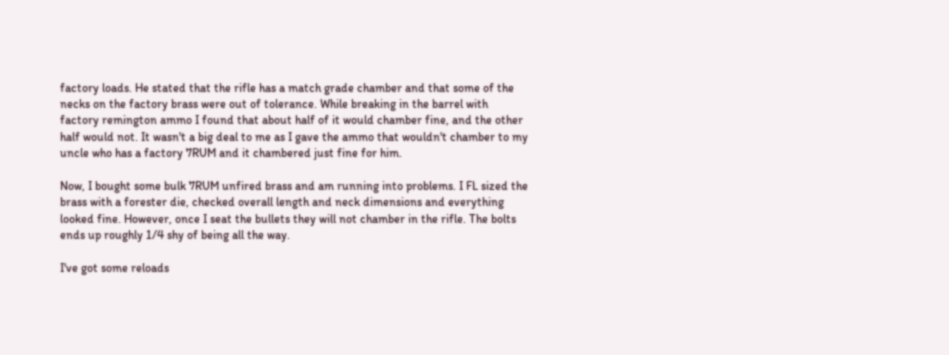factory loads. He stated that the rifle has a match grade chamber and that some of the necks on the factory brass were out of tolerance. While breaking in the barrel with factory remington ammo I found that about half of it would chamber fine, and the other half would not. It wasn't a big deal to me as I gave the ammo that wouldn't chamber to my uncle who has a factory 7RUM and it chambered just fine for him.

Now, I bought some bulk 7RUM unfired brass and am running into problems. I FL sized the brass with a forester die, checked overall length and neck dimensions and everything looked fine. However, once I seat the bullets they will not chamber in the rifle. The bolts ends up roughly 1/4 shy of being all the way.

I've got some reloads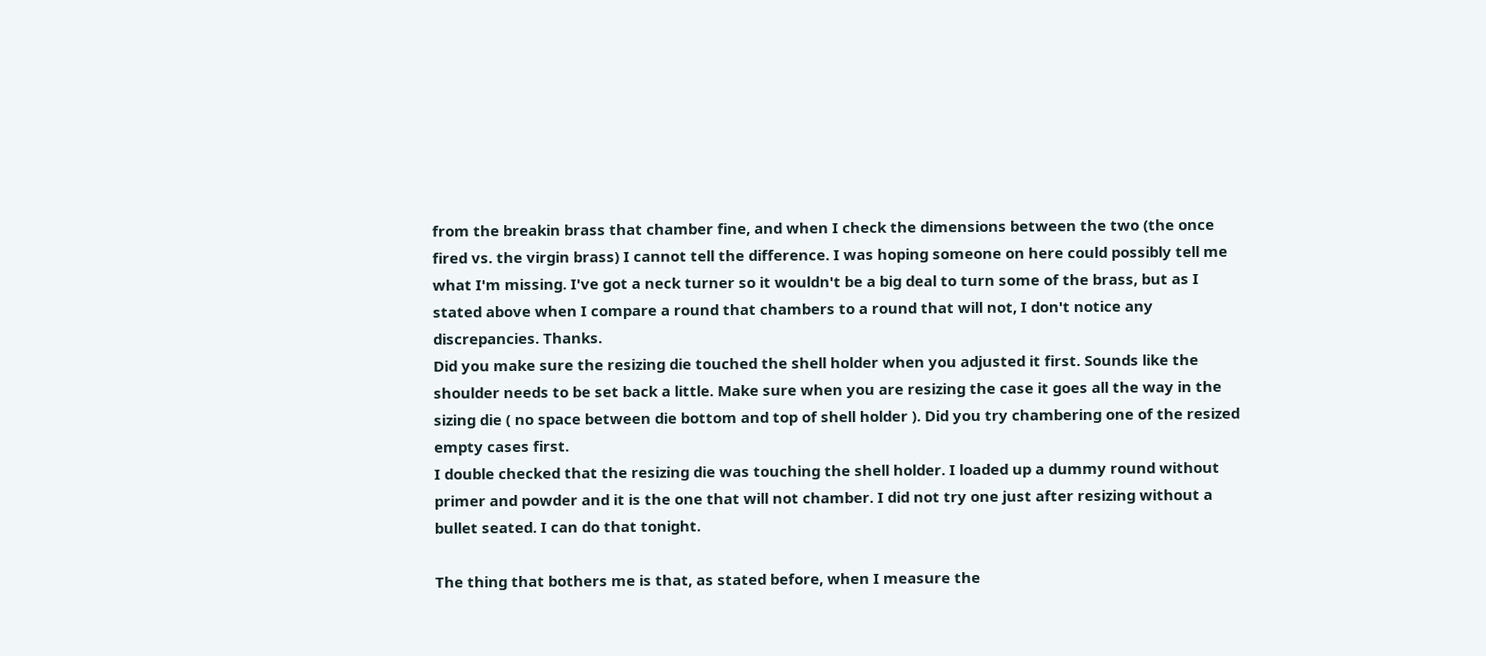from the breakin brass that chamber fine, and when I check the dimensions between the two (the once fired vs. the virgin brass) I cannot tell the difference. I was hoping someone on here could possibly tell me what I'm missing. I've got a neck turner so it wouldn't be a big deal to turn some of the brass, but as I stated above when I compare a round that chambers to a round that will not, I don't notice any discrepancies. Thanks.
Did you make sure the resizing die touched the shell holder when you adjusted it first. Sounds like the shoulder needs to be set back a little. Make sure when you are resizing the case it goes all the way in the sizing die ( no space between die bottom and top of shell holder ). Did you try chambering one of the resized empty cases first.
I double checked that the resizing die was touching the shell holder. I loaded up a dummy round without primer and powder and it is the one that will not chamber. I did not try one just after resizing without a bullet seated. I can do that tonight.

The thing that bothers me is that, as stated before, when I measure the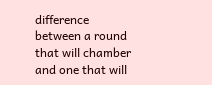difference between a round that will chamber and one that will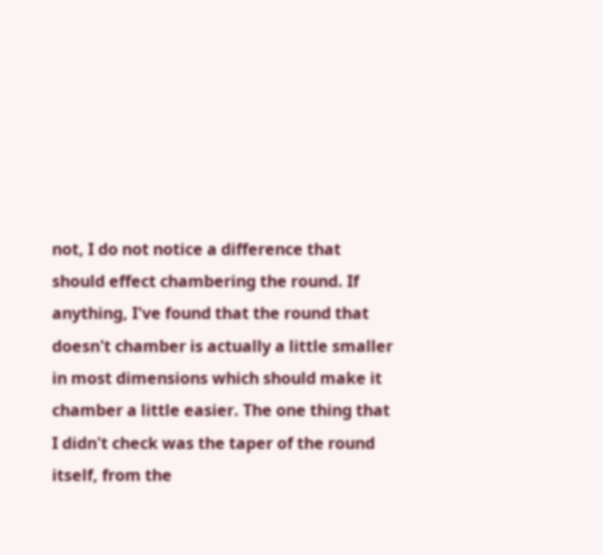not, I do not notice a difference that should effect chambering the round. If anything, I've found that the round that doesn't chamber is actually a little smaller in most dimensions which should make it chamber a little easier. The one thing that I didn't check was the taper of the round itself, from the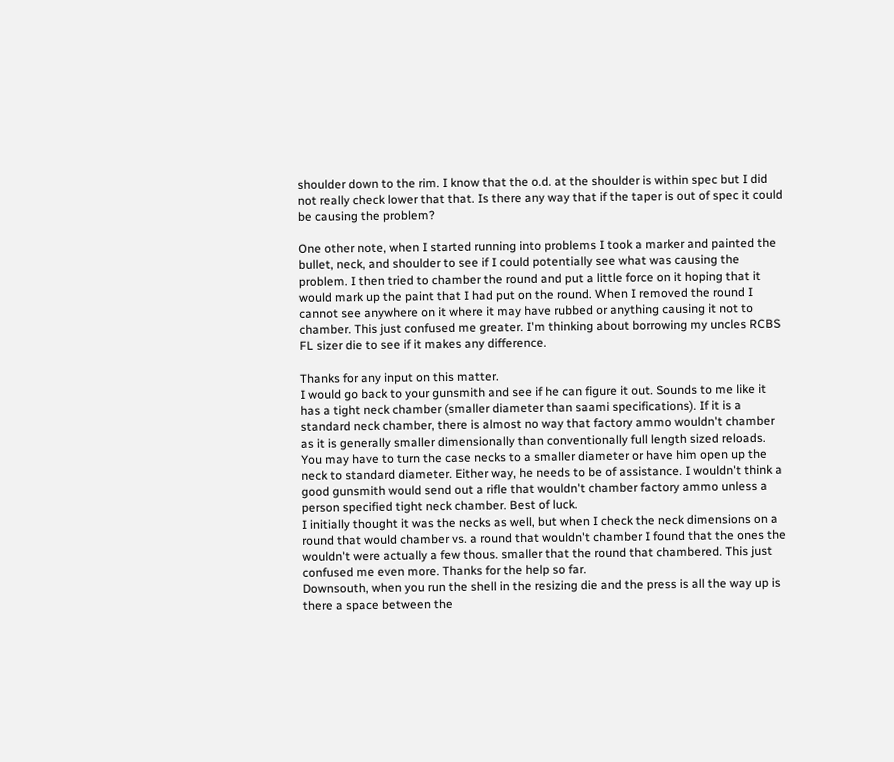shoulder down to the rim. I know that the o.d. at the shoulder is within spec but I did not really check lower that that. Is there any way that if the taper is out of spec it could be causing the problem?

One other note, when I started running into problems I took a marker and painted the bullet, neck, and shoulder to see if I could potentially see what was causing the problem. I then tried to chamber the round and put a little force on it hoping that it would mark up the paint that I had put on the round. When I removed the round I cannot see anywhere on it where it may have rubbed or anything causing it not to chamber. This just confused me greater. I'm thinking about borrowing my uncles RCBS FL sizer die to see if it makes any difference.

Thanks for any input on this matter.
I would go back to your gunsmith and see if he can figure it out. Sounds to me like it has a tight neck chamber (smaller diameter than saami specifications). If it is a standard neck chamber, there is almost no way that factory ammo wouldn't chamber as it is generally smaller dimensionally than conventionally full length sized reloads. You may have to turn the case necks to a smaller diameter or have him open up the neck to standard diameter. Either way, he needs to be of assistance. I wouldn't think a good gunsmith would send out a rifle that wouldn't chamber factory ammo unless a person specified tight neck chamber. Best of luck.
I initially thought it was the necks as well, but when I check the neck dimensions on a round that would chamber vs. a round that wouldn't chamber I found that the ones the wouldn't were actually a few thous. smaller that the round that chambered. This just confused me even more. Thanks for the help so far.
Downsouth, when you run the shell in the resizing die and the press is all the way up is there a space between the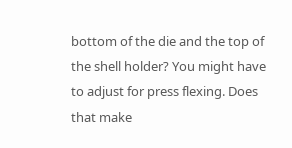bottom of the die and the top of the shell holder? You might have to adjust for press flexing. Does that make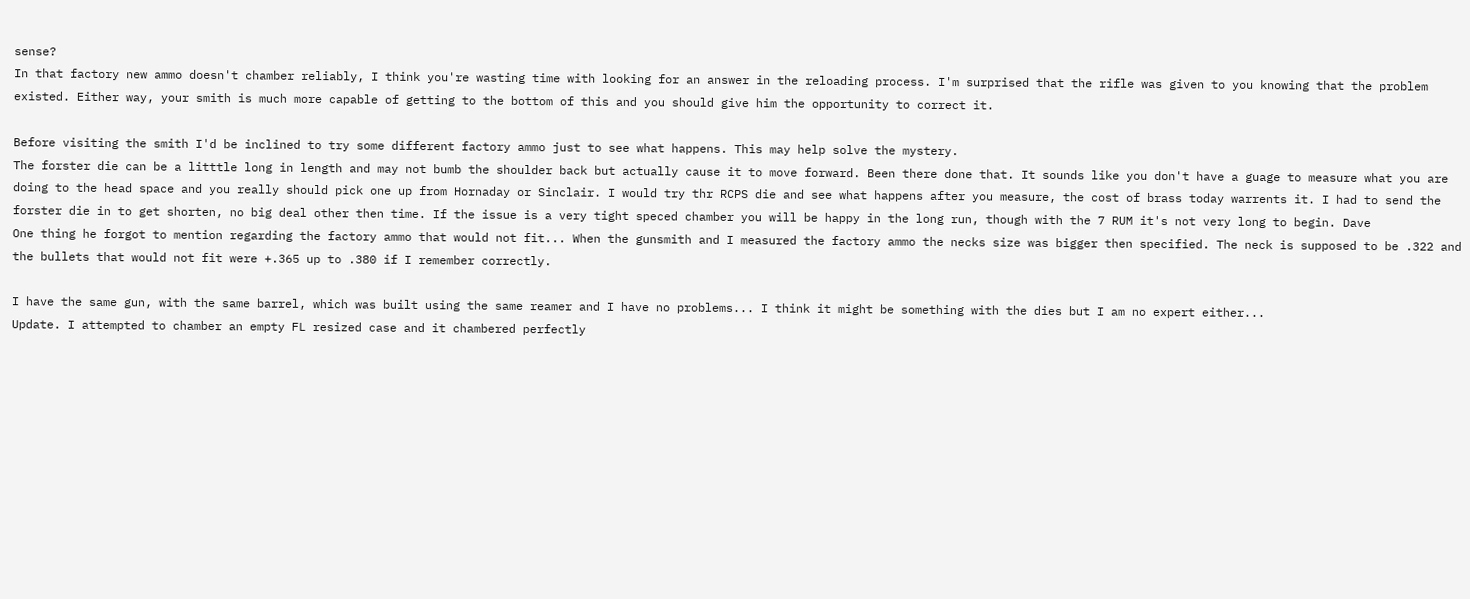sense?
In that factory new ammo doesn't chamber reliably, I think you're wasting time with looking for an answer in the reloading process. I'm surprised that the rifle was given to you knowing that the problem existed. Either way, your smith is much more capable of getting to the bottom of this and you should give him the opportunity to correct it.

Before visiting the smith I'd be inclined to try some different factory ammo just to see what happens. This may help solve the mystery.
The forster die can be a litttle long in length and may not bumb the shoulder back but actually cause it to move forward. Been there done that. It sounds like you don't have a guage to measure what you are doing to the head space and you really should pick one up from Hornaday or Sinclair. I would try thr RCPS die and see what happens after you measure, the cost of brass today warrents it. I had to send the forster die in to get shorten, no big deal other then time. If the issue is a very tight speced chamber you will be happy in the long run, though with the 7 RUM it's not very long to begin. Dave
One thing he forgot to mention regarding the factory ammo that would not fit... When the gunsmith and I measured the factory ammo the necks size was bigger then specified. The neck is supposed to be .322 and the bullets that would not fit were +.365 up to .380 if I remember correctly.

I have the same gun, with the same barrel, which was built using the same reamer and I have no problems... I think it might be something with the dies but I am no expert either...
Update. I attempted to chamber an empty FL resized case and it chambered perfectly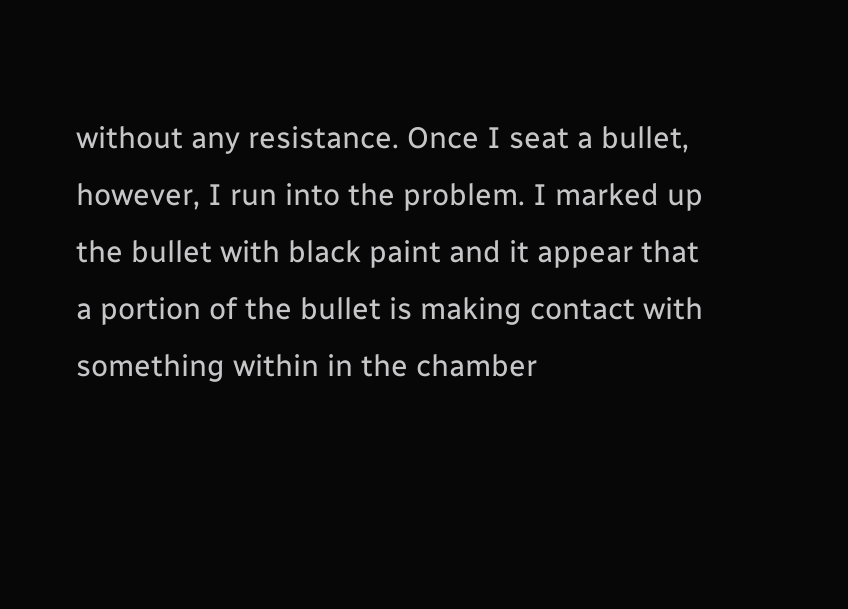without any resistance. Once I seat a bullet, however, I run into the problem. I marked up the bullet with black paint and it appear that a portion of the bullet is making contact with something within in the chamber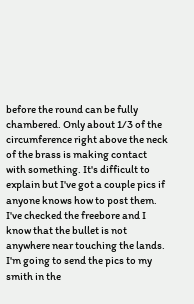before the round can be fully chambered. Only about 1/3 of the circumference right above the neck of the brass is making contact with something. It's difficult to explain but I've got a couple pics if anyone knows how to post them. I've checked the freebore and I know that the bullet is not anywhere near touching the lands. I'm going to send the pics to my smith in the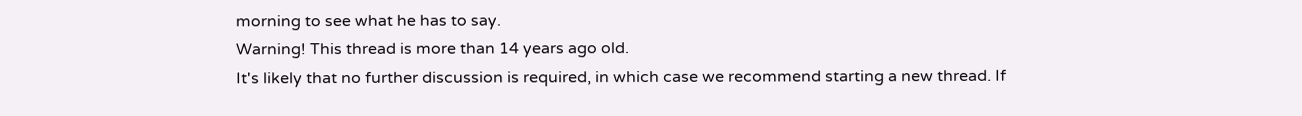morning to see what he has to say.
Warning! This thread is more than 14 years ago old.
It's likely that no further discussion is required, in which case we recommend starting a new thread. If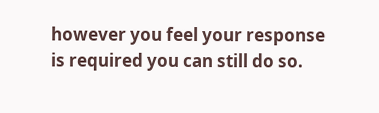however you feel your response is required you can still do so.